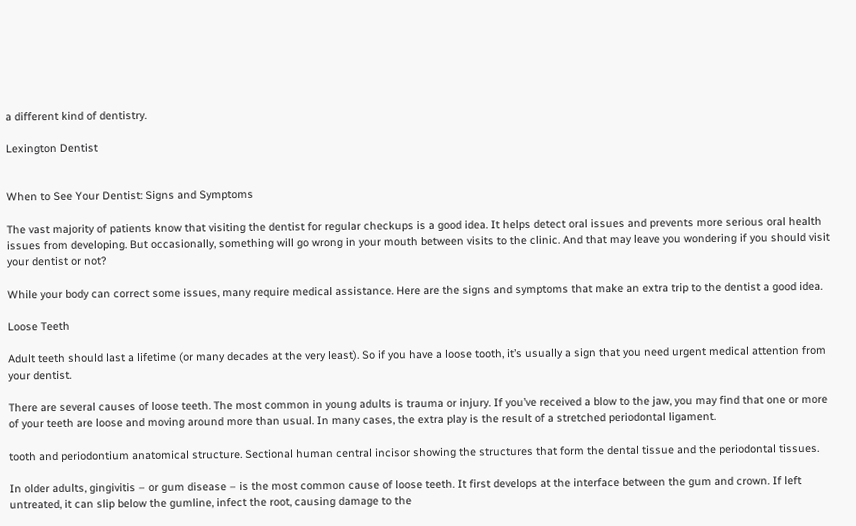a different kind of dentistry.

Lexington Dentist


When to See Your Dentist: Signs and Symptoms

The vast majority of patients know that visiting the dentist for regular checkups is a good idea. It helps detect oral issues and prevents more serious oral health issues from developing. But occasionally, something will go wrong in your mouth between visits to the clinic. And that may leave you wondering if you should visit your dentist or not?

While your body can correct some issues, many require medical assistance. Here are the signs and symptoms that make an extra trip to the dentist a good idea.

Loose Teeth

Adult teeth should last a lifetime (or many decades at the very least). So if you have a loose tooth, it’s usually a sign that you need urgent medical attention from your dentist.

There are several causes of loose teeth. The most common in young adults is trauma or injury. If you’ve received a blow to the jaw, you may find that one or more of your teeth are loose and moving around more than usual. In many cases, the extra play is the result of a stretched periodontal ligament.

tooth and periodontium anatomical structure. Sectional human central incisor showing the structures that form the dental tissue and the periodontal tissues.

In older adults, gingivitis – or gum disease – is the most common cause of loose teeth. It first develops at the interface between the gum and crown. If left untreated, it can slip below the gumline, infect the root, causing damage to the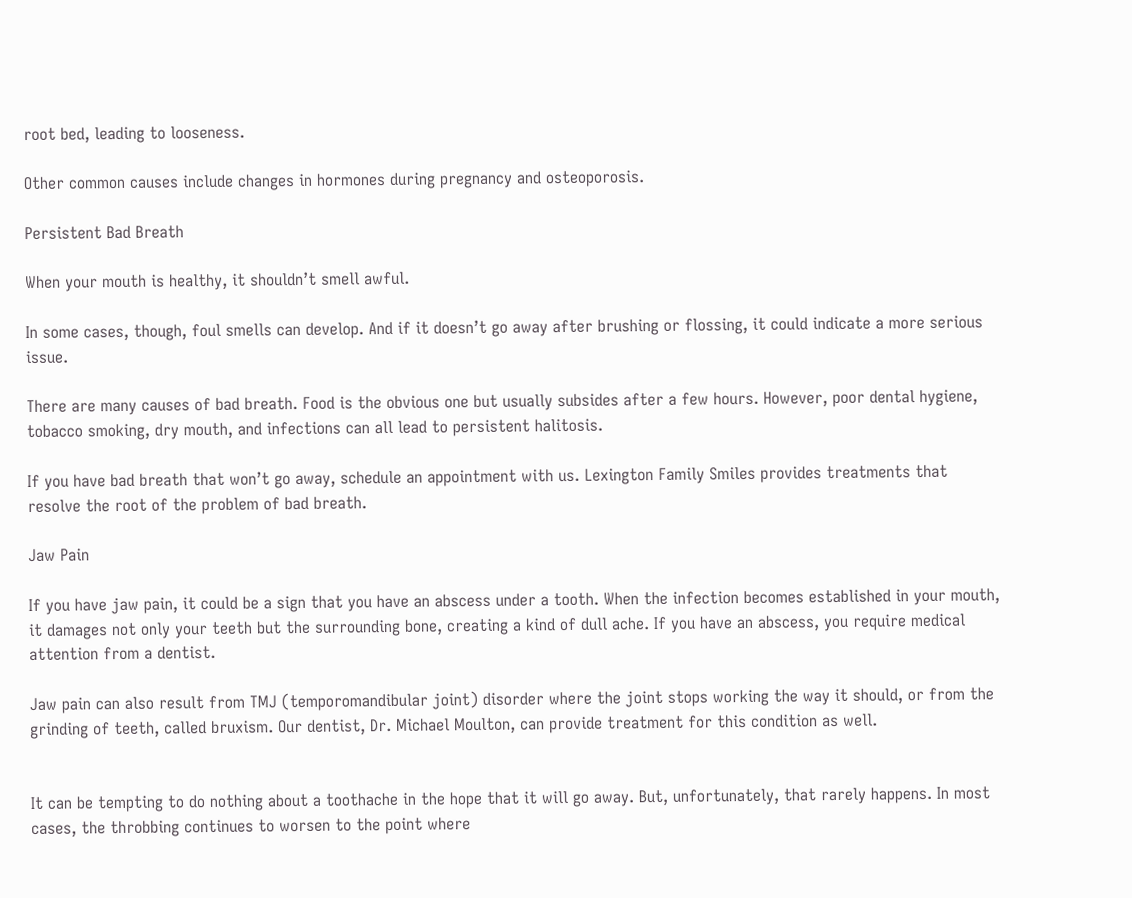root bed, leading to looseness.

Other common causes include changes in hormones during pregnancy and osteoporosis.

Persistent Bad Breath

When your mouth is healthy, it shouldn’t smell awful.

In some cases, though, foul smells can develop. And if it doesn’t go away after brushing or flossing, it could indicate a more serious issue.

There are many causes of bad breath. Food is the obvious one but usually subsides after a few hours. However, poor dental hygiene, tobacco smoking, dry mouth, and infections can all lead to persistent halitosis.

If you have bad breath that won’t go away, schedule an appointment with us. Lexington Family Smiles provides treatments that resolve the root of the problem of bad breath.

Jaw Pain

If you have jaw pain, it could be a sign that you have an abscess under a tooth. When the infection becomes established in your mouth, it damages not only your teeth but the surrounding bone, creating a kind of dull ache. If you have an abscess, you require medical attention from a dentist.

Jaw pain can also result from TMJ (temporomandibular joint) disorder where the joint stops working the way it should, or from the grinding of teeth, called bruxism. Our dentist, Dr. Michael Moulton, can provide treatment for this condition as well.


It can be tempting to do nothing about a toothache in the hope that it will go away. But, unfortunately, that rarely happens. In most cases, the throbbing continues to worsen to the point where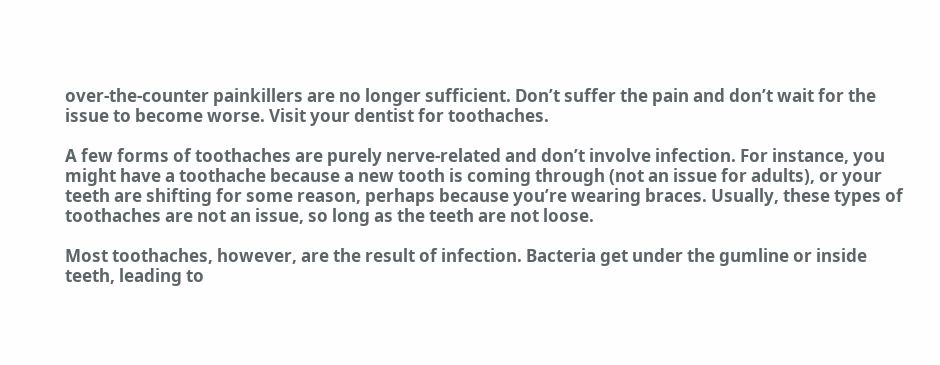over-the-counter painkillers are no longer sufficient. Don’t suffer the pain and don’t wait for the issue to become worse. Visit your dentist for toothaches.

A few forms of toothaches are purely nerve-related and don’t involve infection. For instance, you might have a toothache because a new tooth is coming through (not an issue for adults), or your teeth are shifting for some reason, perhaps because you’re wearing braces. Usually, these types of toothaches are not an issue, so long as the teeth are not loose.

Most toothaches, however, are the result of infection. Bacteria get under the gumline or inside teeth, leading to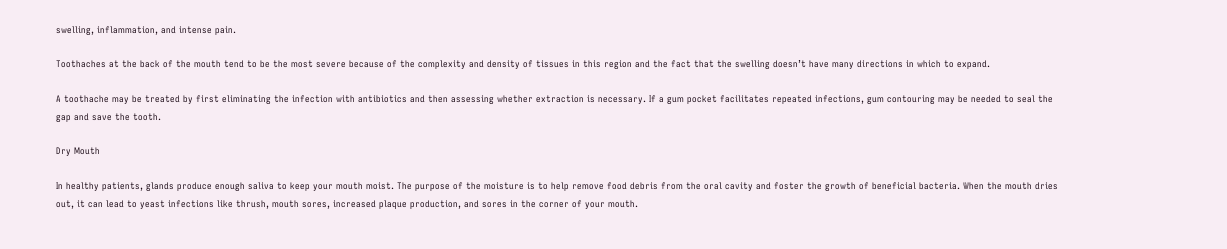swelling, inflammation, and intense pain.

Toothaches at the back of the mouth tend to be the most severe because of the complexity and density of tissues in this region and the fact that the swelling doesn’t have many directions in which to expand.

A toothache may be treated by first eliminating the infection with antibiotics and then assessing whether extraction is necessary. If a gum pocket facilitates repeated infections, gum contouring may be needed to seal the gap and save the tooth.

Dry Mouth

In healthy patients, glands produce enough saliva to keep your mouth moist. The purpose of the moisture is to help remove food debris from the oral cavity and foster the growth of beneficial bacteria. When the mouth dries out, it can lead to yeast infections like thrush, mouth sores, increased plaque production, and sores in the corner of your mouth.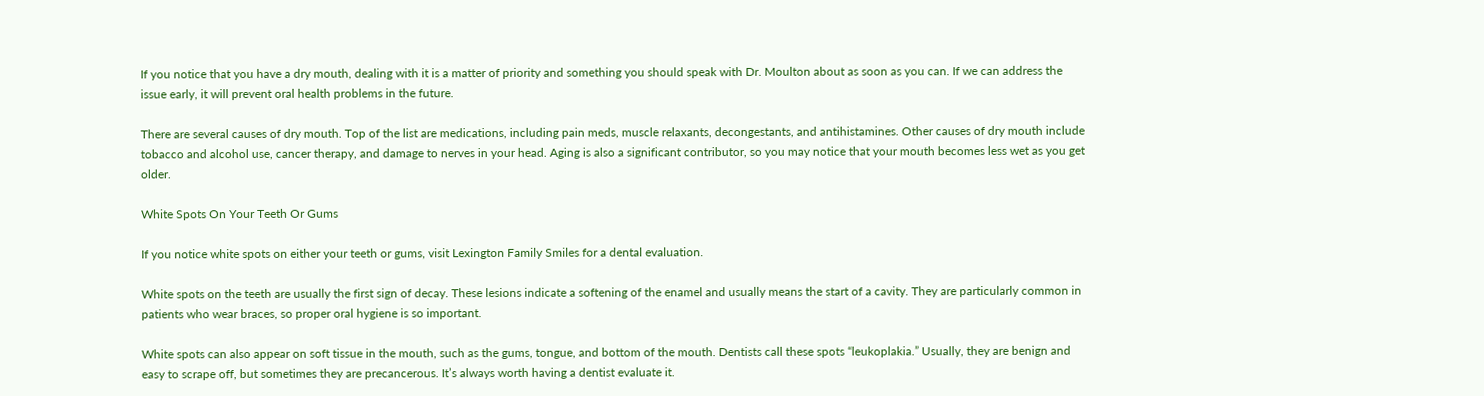If you notice that you have a dry mouth, dealing with it is a matter of priority and something you should speak with Dr. Moulton about as soon as you can. If we can address the issue early, it will prevent oral health problems in the future.

There are several causes of dry mouth. Top of the list are medications, including pain meds, muscle relaxants, decongestants, and antihistamines. Other causes of dry mouth include tobacco and alcohol use, cancer therapy, and damage to nerves in your head. Aging is also a significant contributor, so you may notice that your mouth becomes less wet as you get older.

White Spots On Your Teeth Or Gums

If you notice white spots on either your teeth or gums, visit Lexington Family Smiles for a dental evaluation.

White spots on the teeth are usually the first sign of decay. These lesions indicate a softening of the enamel and usually means the start of a cavity. They are particularly common in patients who wear braces, so proper oral hygiene is so important.

White spots can also appear on soft tissue in the mouth, such as the gums, tongue, and bottom of the mouth. Dentists call these spots “leukoplakia.” Usually, they are benign and easy to scrape off, but sometimes they are precancerous. It’s always worth having a dentist evaluate it.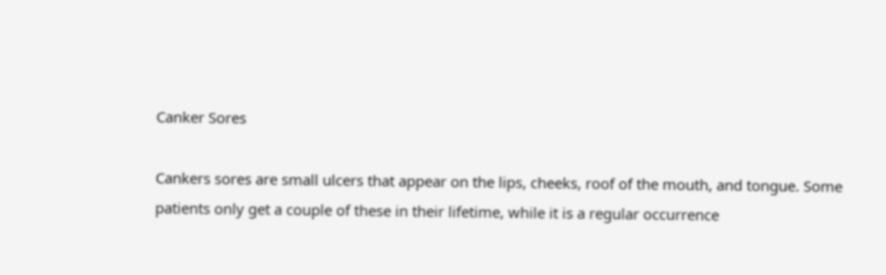Canker Sores

Cankers sores are small ulcers that appear on the lips, cheeks, roof of the mouth, and tongue. Some patients only get a couple of these in their lifetime, while it is a regular occurrence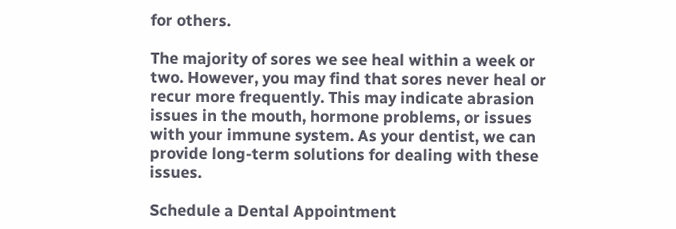for others.

The majority of sores we see heal within a week or two. However, you may find that sores never heal or recur more frequently. This may indicate abrasion issues in the mouth, hormone problems, or issues with your immune system. As your dentist, we can provide long-term solutions for dealing with these issues.

Schedule a Dental Appointment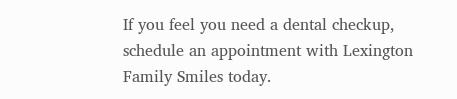If you feel you need a dental checkup, schedule an appointment with Lexington Family Smiles today.